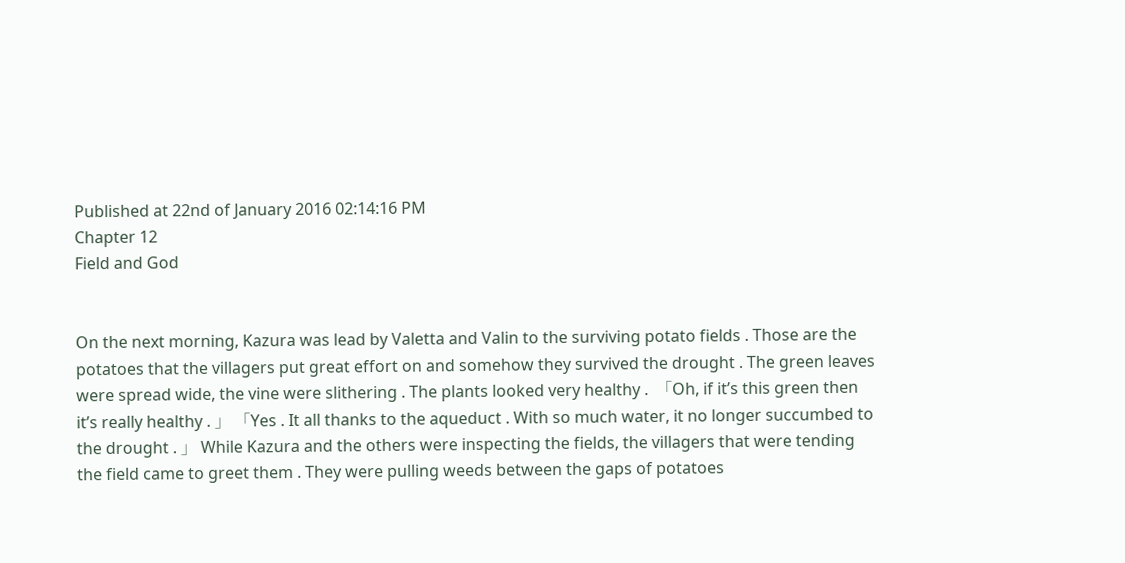Published at 22nd of January 2016 02:14:16 PM
Chapter 12
Field and God


On the next morning, Kazura was lead by Valetta and Valin to the surviving potato fields . Those are the potatoes that the villagers put great effort on and somehow they survived the drought . The green leaves were spread wide, the vine were slithering . The plants looked very healthy .  「Oh, if it’s this green then it’s really healthy . 」 「Yes . It all thanks to the aqueduct . With so much water, it no longer succumbed to the drought . 」 While Kazura and the others were inspecting the fields, the villagers that were tending the field came to greet them . They were pulling weeds between the gaps of potatoes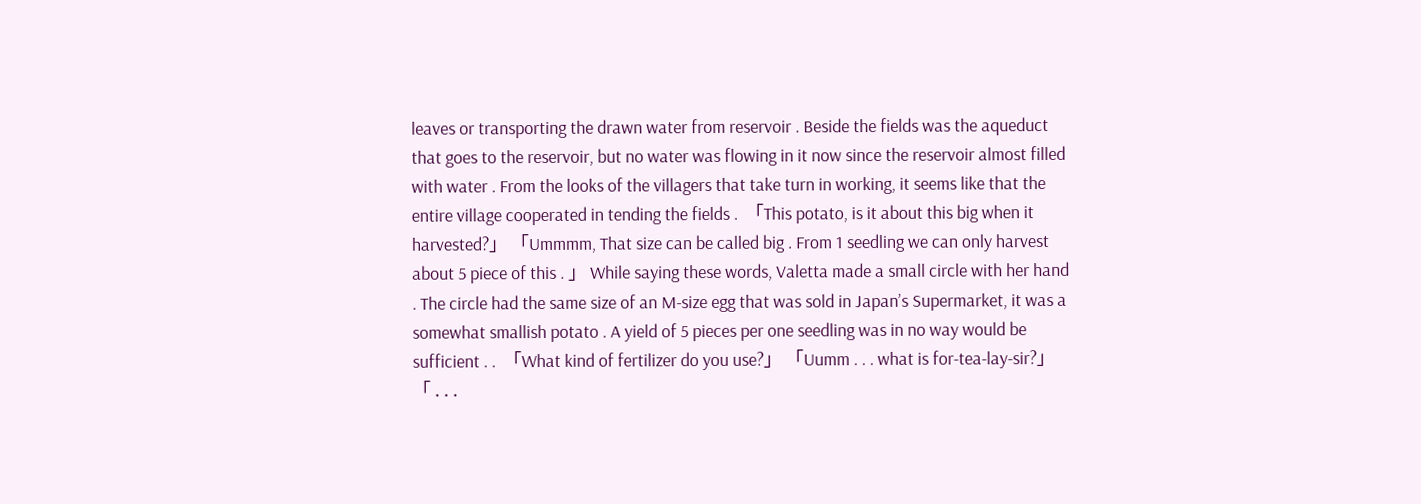leaves or transporting the drawn water from reservoir . Beside the fields was the aqueduct that goes to the reservoir, but no water was flowing in it now since the reservoir almost filled with water . From the looks of the villagers that take turn in working, it seems like that the entire village cooperated in tending the fields .  「This potato, is it about this big when it harvested?」 「Ummmm, That size can be called big . From 1 seedling we can only harvest about 5 piece of this . 」 While saying these words, Valetta made a small circle with her hand . The circle had the same size of an M-size egg that was sold in Japan’s Supermarket, it was a somewhat smallish potato . A yield of 5 pieces per one seedling was in no way would be sufficient . .  「What kind of fertilizer do you use?」 「Uumm . . . what is for-tea-lay-sir?」 「 . . .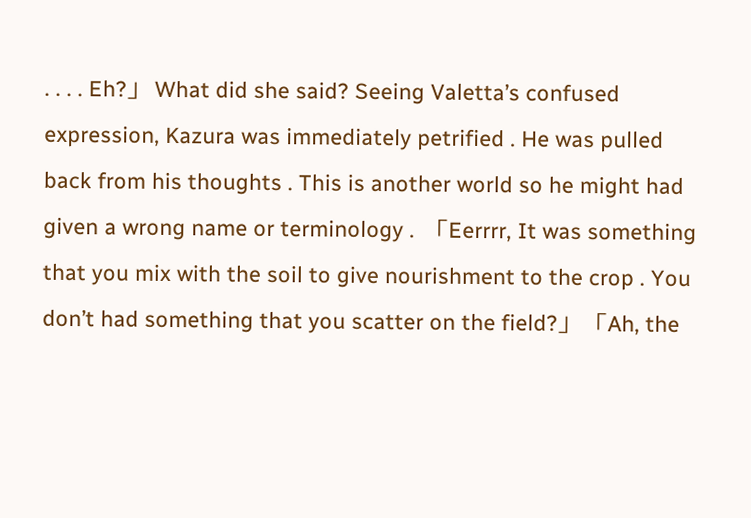. . . . Eh?」 What did she said? Seeing Valetta’s confused expression, Kazura was immediately petrified . He was pulled back from his thoughts . This is another world so he might had given a wrong name or terminology .  「Eerrrr, It was something that you mix with the soil to give nourishment to the crop . You don’t had something that you scatter on the field?」 「Ah, the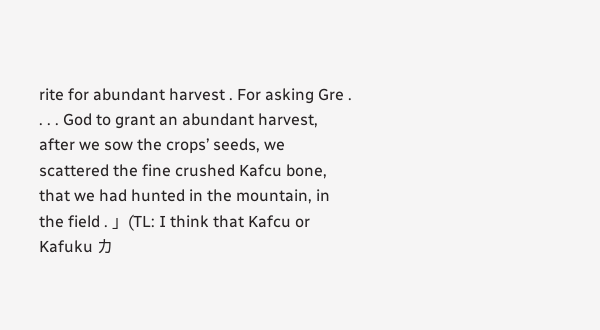rite for abundant harvest . For asking Gre . . . . God to grant an abundant harvest, after we sow the crops’ seeds, we scattered the fine crushed Kafcu bone, that we had hunted in the mountain, in the field . 」(TL: I think that Kafcu or Kafuku カ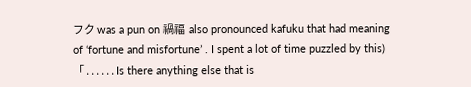フク was a pun on 禍福  also pronounced kafuku that had meaning of ‘fortune and misfortune’ . I spent a lot of time puzzled by this) 「 . . . . . . Is there anything else that is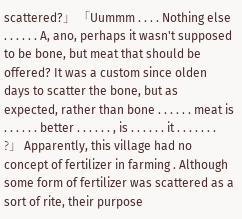scattered?」 「Uummm . . . . Nothing else . . . . . . A, ano, perhaps it wasn't supposed to be bone, but meat that should be offered? It was a custom since olden days to scatter the bone, but as expected, rather than bone . . . . . . meat is . . . . . . better . . . . . . , is . . . . . . it . . . . . . . ?」 Apparently, this village had no concept of fertilizer in farming . Although some form of fertilizer was scattered as a sort of rite, their purpose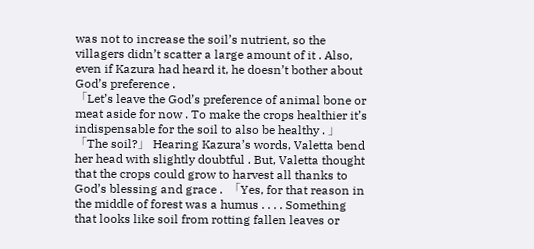was not to increase the soil’s nutrient, so the villagers didn’t scatter a large amount of it . Also, even if Kazura had heard it, he doesn’t bother about God’s preference .
「Let’s leave the God’s preference of animal bone or meat aside for now . To make the crops healthier it’s indispensable for the soil to also be healthy . 」 「The soil?」 Hearing Kazura’s words, Valetta bend her head with slightly doubtful . But, Valetta thought that the crops could grow to harvest all thanks to God’s blessing and grace .  「Yes, for that reason in the middle of forest was a humus . . . . Something that looks like soil from rotting fallen leaves or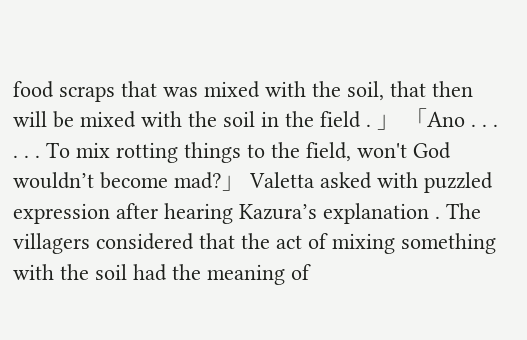food scraps that was mixed with the soil, that then will be mixed with the soil in the field . 」 「Ano . . . . . . To mix rotting things to the field, won't God wouldn’t become mad?」 Valetta asked with puzzled expression after hearing Kazura’s explanation . The villagers considered that the act of mixing something with the soil had the meaning of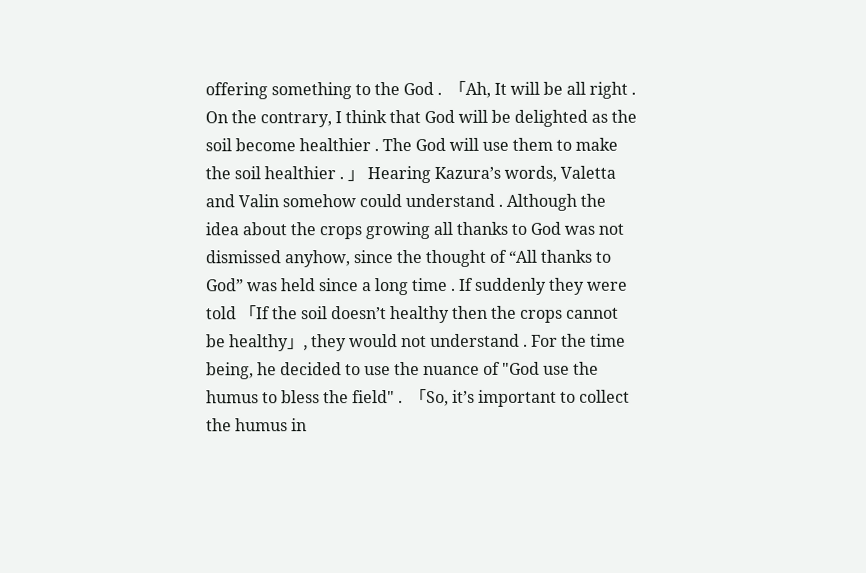offering something to the God .  「Ah, It will be all right . On the contrary, I think that God will be delighted as the soil become healthier . The God will use them to make the soil healthier . 」 Hearing Kazura’s words, Valetta and Valin somehow could understand . Although the idea about the crops growing all thanks to God was not dismissed anyhow, since the thought of “All thanks to God” was held since a long time . If suddenly they were told 「If the soil doesn’t healthy then the crops cannot be healthy」, they would not understand . For the time being, he decided to use the nuance of "God use the humus to bless the field" .  「So, it’s important to collect the humus in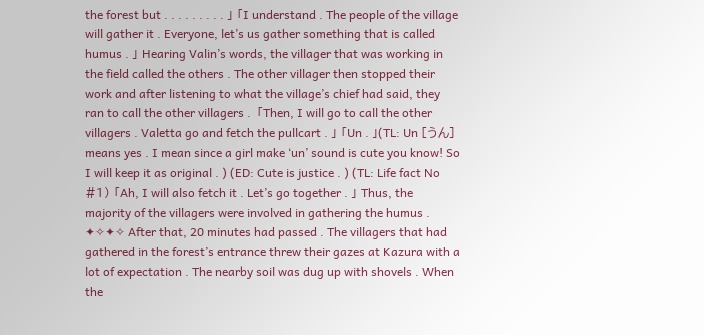the forest but . . . . . . . . . 」 「I understand . The people of the village will gather it . Everyone, let’s us gather something that is called humus . 」 Hearing Valin’s words, the villager that was working in the field called the others . The other villager then stopped their work and after listening to what the village’s chief had said, they ran to call the other villagers .  「Then, I will go to call the other villagers . Valetta go and fetch the pullcart . 」 「Un . 」(TL: Un [うん] means yes . I mean since a girl make ‘un’ sound is cute you know! So I will keep it as original . ) (ED: Cute is justice . ) (TL: Life fact No #1) 「Ah, I will also fetch it . Let’s go together . 」 Thus, the majority of the villagers were involved in gathering the humus .  ✦✧✦✧ After that, 20 minutes had passed . The villagers that had gathered in the forest’s entrance threw their gazes at Kazura with a lot of expectation . The nearby soil was dug up with shovels . When the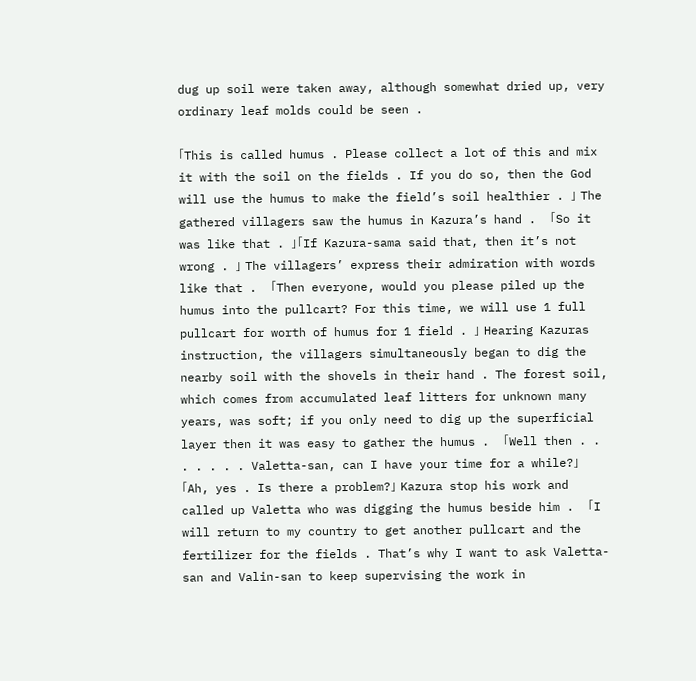dug up soil were taken away, although somewhat dried up, very ordinary leaf molds could be seen .

「This is called humus . Please collect a lot of this and mix it with the soil on the fields . If you do so, then the God will use the humus to make the field’s soil healthier . 」 The gathered villagers saw the humus in Kazura’s hand .  「So it was like that . 」「If Kazura-sama said that, then it’s not wrong . 」 The villagers’ express their admiration with words like that .  「Then everyone, would you please piled up the humus into the pullcart? For this time, we will use 1 full pullcart for worth of humus for 1 field . 」 Hearing Kazuras instruction, the villagers simultaneously began to dig the nearby soil with the shovels in their hand . The forest soil, which comes from accumulated leaf litters for unknown many years, was soft; if you only need to dig up the superficial layer then it was easy to gather the humus .  「Well then . . . . . . . Valetta-san, can I have your time for a while?」 「Ah, yes . Is there a problem?」 Kazura stop his work and called up Valetta who was digging the humus beside him .  「I will return to my country to get another pullcart and the fertilizer for the fields . That’s why I want to ask Valetta-san and Valin-san to keep supervising the work in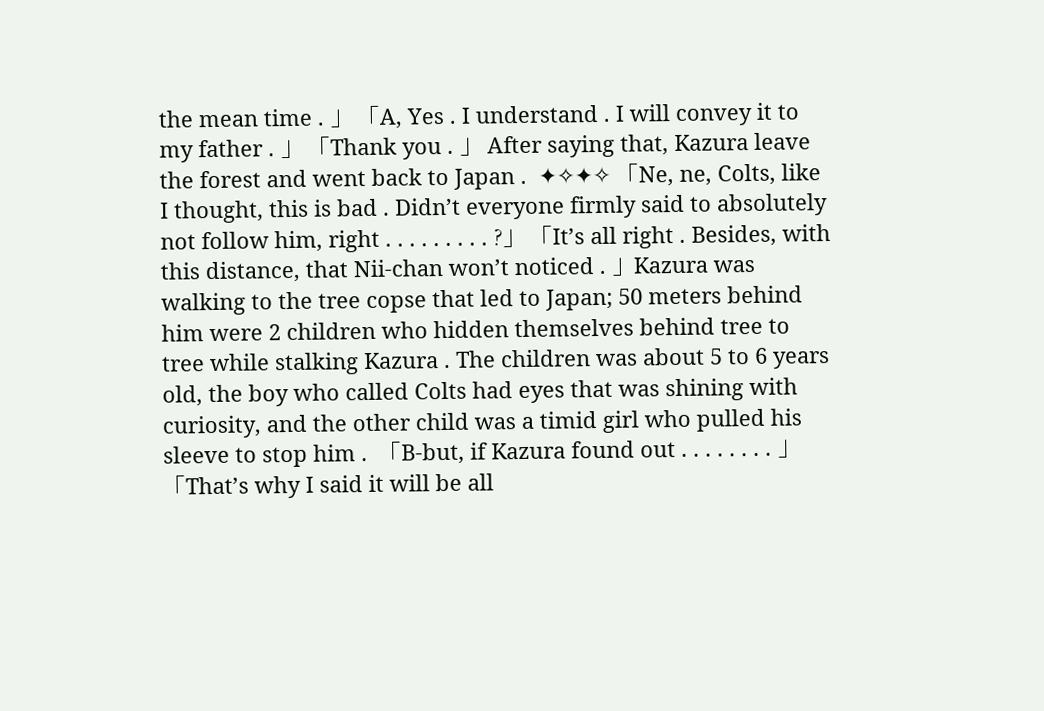the mean time . 」 「A, Yes . I understand . I will convey it to my father . 」 「Thank you . 」 After saying that, Kazura leave the forest and went back to Japan .  ✦✧✦✧ 「Ne, ne, Colts, like I thought, this is bad . Didn’t everyone firmly said to absolutely not follow him, right . . . . . . . . . ?」 「It’s all right . Besides, with this distance, that Nii-chan won’t noticed . 」Kazura was walking to the tree copse that led to Japan; 50 meters behind him were 2 children who hidden themselves behind tree to tree while stalking Kazura . The children was about 5 to 6 years old, the boy who called Colts had eyes that was shining with curiosity, and the other child was a timid girl who pulled his sleeve to stop him .  「B-but, if Kazura found out . . . . . . . . 」 「That’s why I said it will be all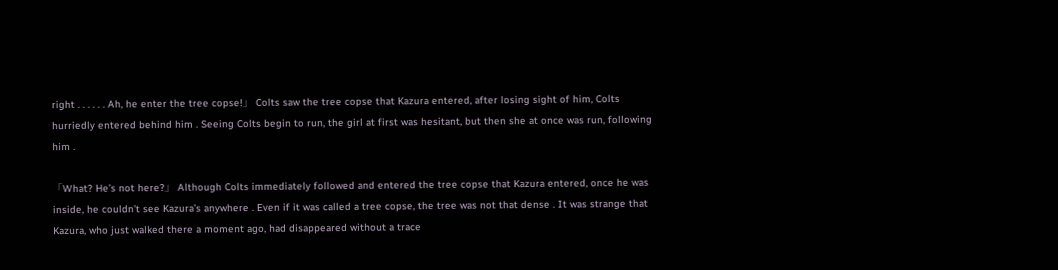right . . . . . . Ah, he enter the tree copse!」 Colts saw the tree copse that Kazura entered, after losing sight of him, Colts hurriedly entered behind him . Seeing Colts begin to run, the girl at first was hesitant, but then she at once was run, following him .

「What? He’s not here?」 Although Colts immediately followed and entered the tree copse that Kazura entered, once he was inside, he couldn’t see Kazura’s anywhere . Even if it was called a tree copse, the tree was not that dense . It was strange that Kazura, who just walked there a moment ago, had disappeared without a trace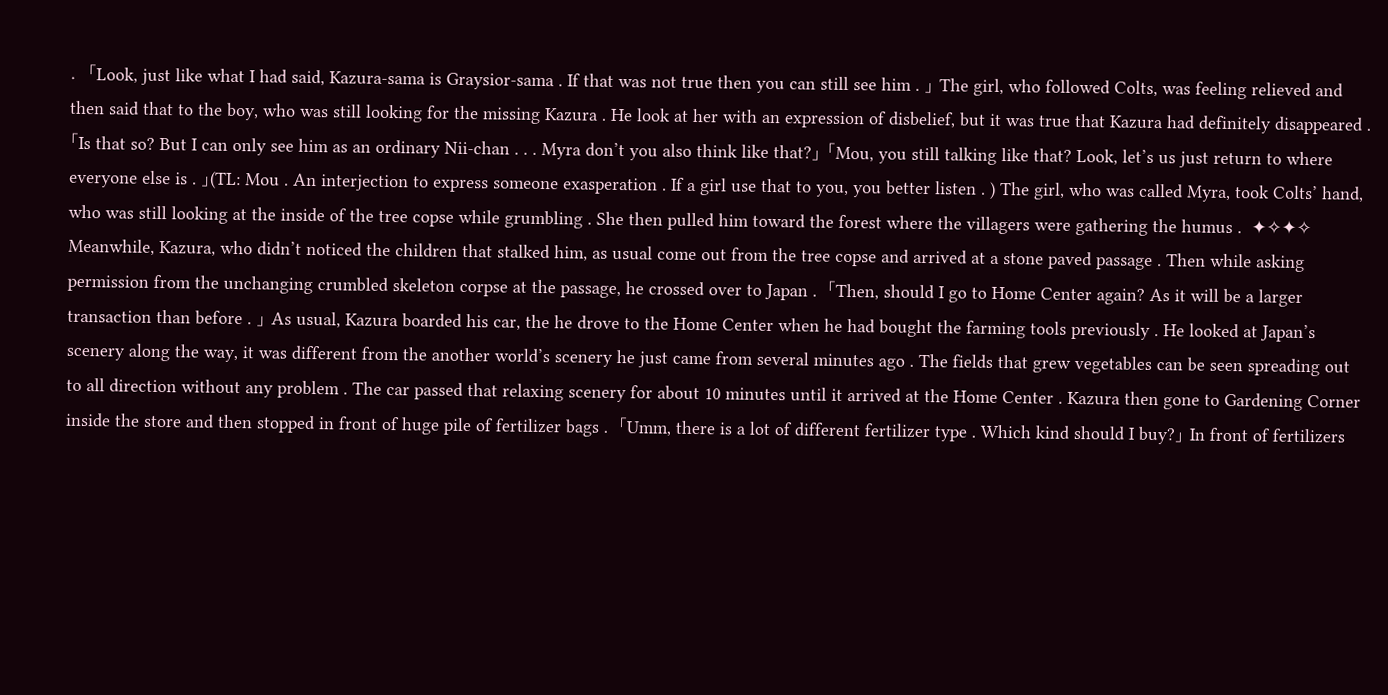.  「Look, just like what I had said, Kazura-sama is Graysior-sama . If that was not true then you can still see him . 」 The girl, who followed Colts, was feeling relieved and then said that to the boy, who was still looking for the missing Kazura . He look at her with an expression of disbelief, but it was true that Kazura had definitely disappeared .  「Is that so? But I can only see him as an ordinary Nii-chan . . . Myra don’t you also think like that?」 「Mou, you still talking like that? Look, let’s us just return to where everyone else is . 」(TL: Mou . An interjection to express someone exasperation . If a girl use that to you, you better listen . ) The girl, who was called Myra, took Colts’ hand, who was still looking at the inside of the tree copse while grumbling . She then pulled him toward the forest where the villagers were gathering the humus .  ✦✧✦✧ Meanwhile, Kazura, who didn’t noticed the children that stalked him, as usual come out from the tree copse and arrived at a stone paved passage . Then while asking permission from the unchanging crumbled skeleton corpse at the passage, he crossed over to Japan .  「Then, should I go to Home Center again? As it will be a larger transaction than before . 」 As usual, Kazura boarded his car, the he drove to the Home Center when he had bought the farming tools previously . He looked at Japan’s scenery along the way, it was different from the another world’s scenery he just came from several minutes ago . The fields that grew vegetables can be seen spreading out to all direction without any problem . The car passed that relaxing scenery for about 10 minutes until it arrived at the Home Center . Kazura then gone to Gardening Corner inside the store and then stopped in front of huge pile of fertilizer bags .  「Umm, there is a lot of different fertilizer type . Which kind should I buy?」 In front of fertilizers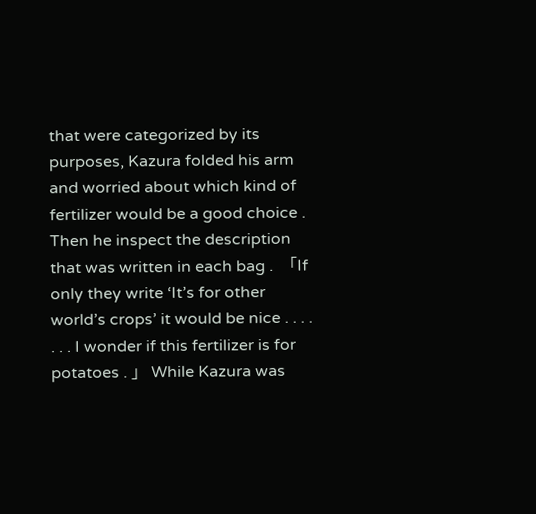that were categorized by its purposes, Kazura folded his arm and worried about which kind of fertilizer would be a good choice . Then he inspect the description that was written in each bag .  「If only they write ‘It’s for other world’s crops’ it would be nice . . . . . . . I wonder if this fertilizer is for potatoes . 」 While Kazura was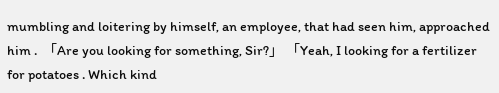mumbling and loitering by himself, an employee, that had seen him, approached him .  「Are you looking for something, Sir?」 「Yeah, I looking for a fertilizer for potatoes . Which kind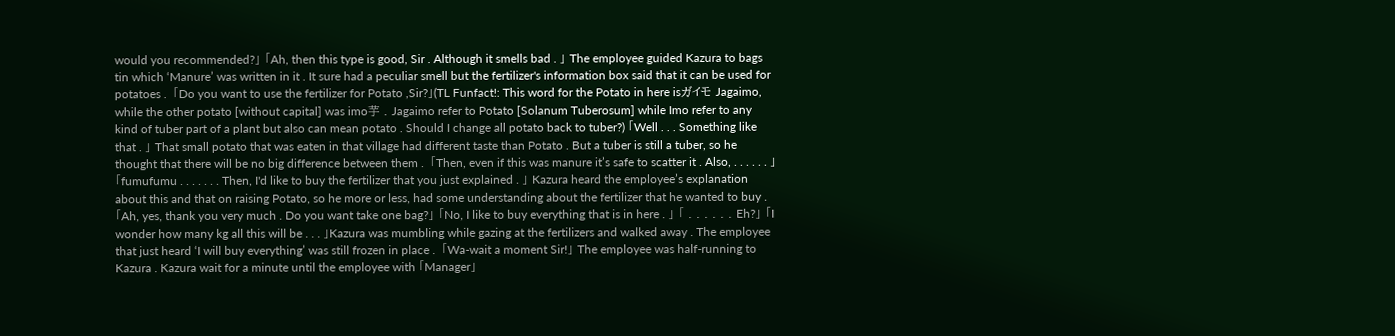would you recommended?」 「Ah, then this type is good, Sir . Although it smells bad . 」 The employee guided Kazura to bags tin which ‘Manure’ was written in it . It sure had a peculiar smell but the fertilizer's information box said that it can be used for potatoes .  「Do you want to use the fertilizer for Potato ,Sir?」(TL Funfact!: This word for the Potato in here isガイモ Jagaimo, while the other potato [without capital] was imo芋 . Jagaimo refer to Potato [Solanum Tuberosum] while Imo refer to any kind of tuber part of a plant but also can mean potato . Should I change all potato back to tuber?) 「Well . . . Something like that . 」 That small potato that was eaten in that village had different taste than Potato . But a tuber is still a tuber, so he thought that there will be no big difference between them .  「Then, even if this was manure it’s safe to scatter it . Also, . . . . . . 」 「fumufumu . . . . . . . Then, I'd like to buy the fertilizer that you just explained . 」 Kazura heard the employee’s explanation about this and that on raising Potato, so he more or less, had some understanding about the fertilizer that he wanted to buy .  「Ah, yes, thank you very much . Do you want take one bag?」 「No, I like to buy everything that is in here . 」 「 . . . . . . Eh?」 「I wonder how many kg all this will be . . . 」Kazura was mumbling while gazing at the fertilizers and walked away . The employee that just heard ‘I will buy everything’ was still frozen in place .  「Wa-wait a moment Sir!」 The employee was half-running to Kazura . Kazura wait for a minute until the employee with 「Manager」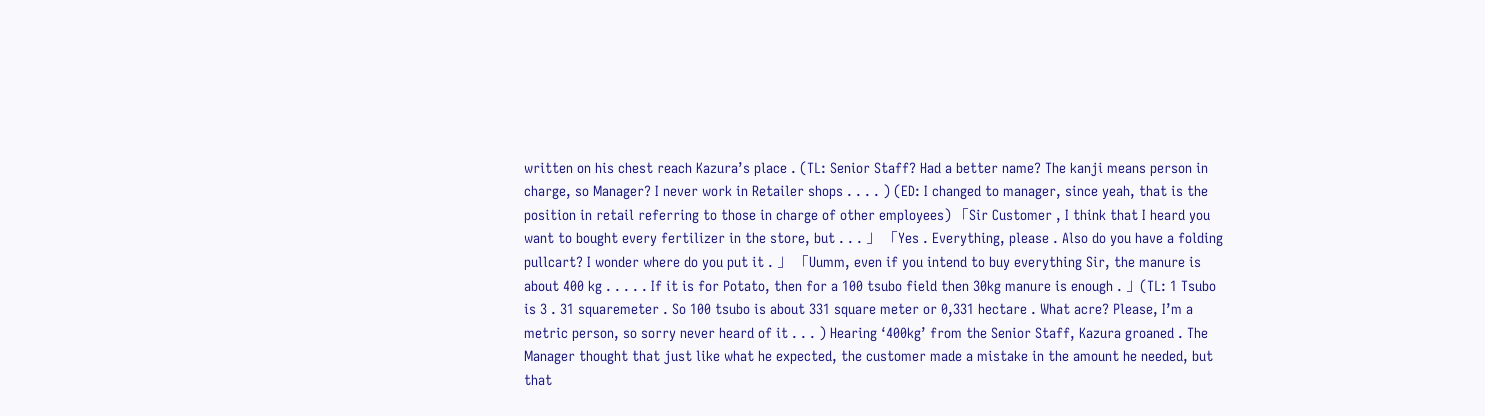written on his chest reach Kazura’s place . (TL: Senior Staff? Had a better name? The kanji means person in charge, so Manager? I never work in Retailer shops . . . . ) (ED: I changed to manager, since yeah, that is the position in retail referring to those in charge of other employees) 「Sir Customer , I think that I heard you want to bought every fertilizer in the store, but . . . 」 「Yes . Everything, please . Also do you have a folding pullcart? I wonder where do you put it . 」 「Uumm, even if you intend to buy everything Sir, the manure is about 400 kg . . . . . If it is for Potato, then for a 100 tsubo field then 30kg manure is enough . 」(TL: 1 Tsubo is 3 . 31 squaremeter . So 100 tsubo is about 331 square meter or 0,331 hectare . What acre? Please, I’m a metric person, so sorry never heard of it . . . ) Hearing ‘400kg’ from the Senior Staff, Kazura groaned . The Manager thought that just like what he expected, the customer made a mistake in the amount he needed, but that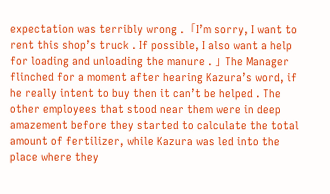expectation was terribly wrong .  「I’m sorry, I want to rent this shop’s truck . If possible, I also want a help for loading and unloading the manure . 」 The Manager flinched for a moment after hearing Kazura’s word, if he really intent to buy then it can’t be helped . The other employees that stood near them were in deep amazement before they started to calculate the total amount of fertilizer, while Kazura was led into the place where they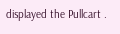displayed the Pullcart .